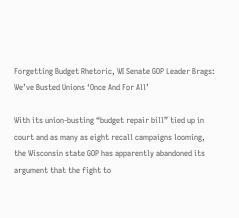Forgetting Budget Rhetoric, WI Senate GOP Leader Brags: We’ve Busted Unions ‘Once And For All’

With its union-busting “budget repair bill” tied up in court and as many as eight recall campaigns looming, the Wisconsin state GOP has apparently abandoned its argument that the fight to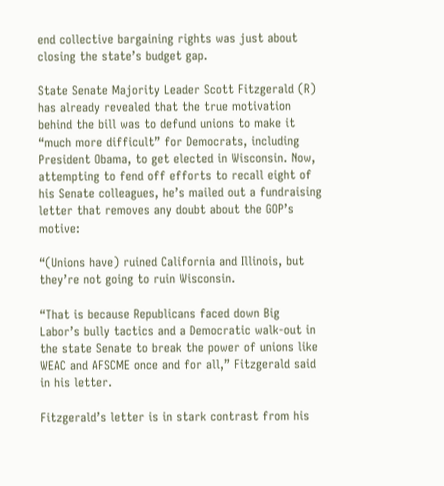end collective bargaining rights was just about closing the state’s budget gap.

State Senate Majority Leader Scott Fitzgerald (R) has already revealed that the true motivation behind the bill was to defund unions to make it “much more difficult” for Democrats, including President Obama, to get elected in Wisconsin. Now, attempting to fend off efforts to recall eight of his Senate colleagues, he’s mailed out a fundraising letter that removes any doubt about the GOP’s motive:

“(Unions have) ruined California and Illinois, but they’re not going to ruin Wisconsin.

“That is because Republicans faced down Big Labor’s bully tactics and a Democratic walk-out in the state Senate to break the power of unions like WEAC and AFSCME once and for all,” Fitzgerald said in his letter.

Fitzgerald’s letter is in stark contrast from his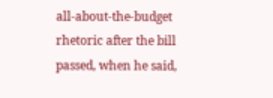all-about-the-budget rhetoric after the bill passed, when he said,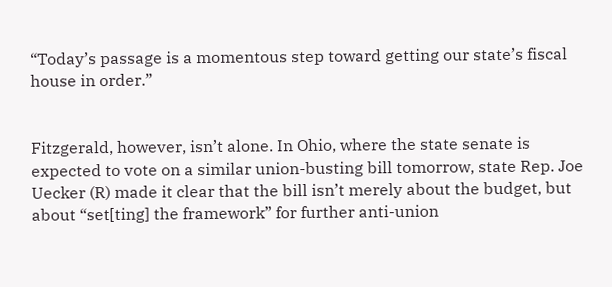“Today’s passage is a momentous step toward getting our state’s fiscal house in order.”


Fitzgerald, however, isn’t alone. In Ohio, where the state senate is expected to vote on a similar union-busting bill tomorrow, state Rep. Joe Uecker (R) made it clear that the bill isn’t merely about the budget, but about “set[ting] the framework” for further anti-union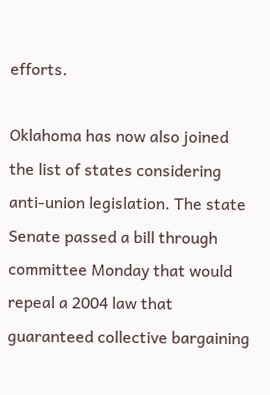efforts.

Oklahoma has now also joined the list of states considering anti-union legislation. The state Senate passed a bill through committee Monday that would repeal a 2004 law that guaranteed collective bargaining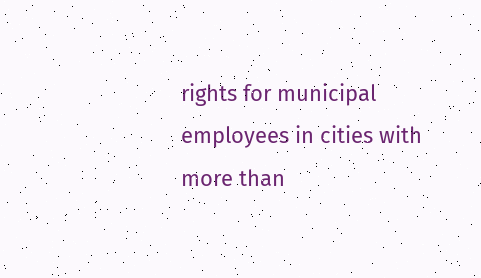rights for municipal employees in cities with more than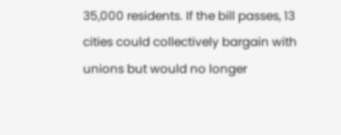35,000 residents. If the bill passes, 13 cities could collectively bargain with unions but would no longer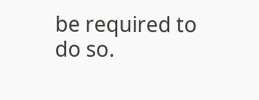be required to do so.